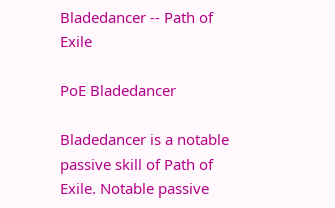Bladedancer -- Path of Exile

PoE Bladedancer

Bladedancer is a notable passive skill of Path of Exile. Notable passive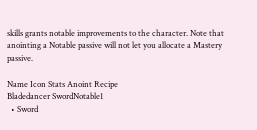skills grants notable improvements to the character. Note that anointing a Notable passive will not let you allocate a Mastery passive.

Name Icon Stats Anoint Recipe
Bladedancer SwordNotable1
  • Sword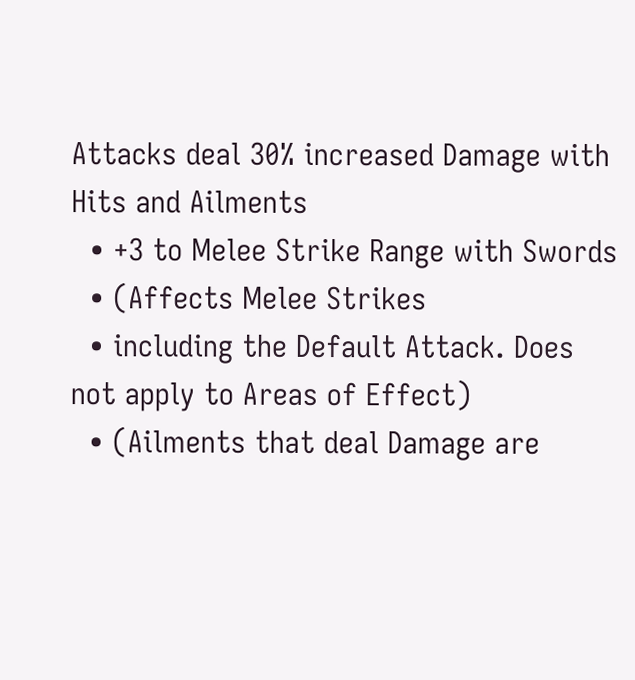Attacks deal 30% increased Damage with Hits and Ailments
  • +3 to Melee Strike Range with Swords
  • (Affects Melee Strikes
  • including the Default Attack. Does not apply to Areas of Effect)
  • (Ailments that deal Damage are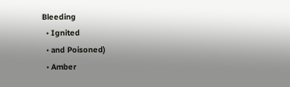Bleeding
  • Ignited
  • and Poisoned)
  • Amber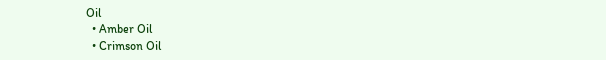Oil
  • Amber Oil
  • Crimson Oil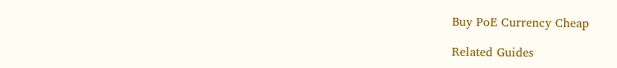Buy PoE Currency Cheap

Related Guides